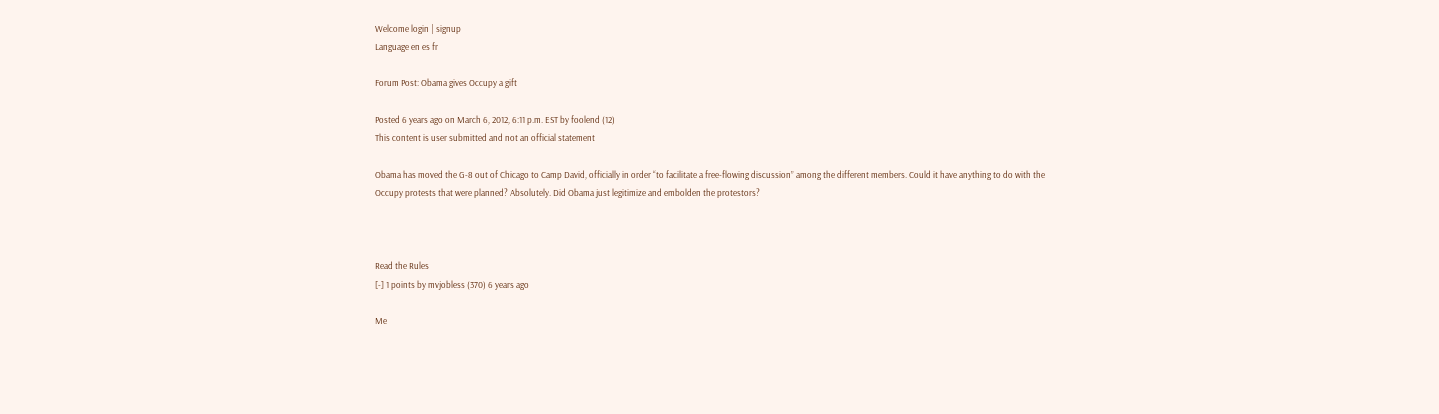Welcome login | signup
Language en es fr

Forum Post: Obama gives Occupy a gift

Posted 6 years ago on March 6, 2012, 6:11 p.m. EST by foolend (12)
This content is user submitted and not an official statement

Obama has moved the G-8 out of Chicago to Camp David, officially in order “to facilitate a free-flowing discussion” among the different members. Could it have anything to do with the Occupy protests that were planned? Absolutely. Did Obama just legitimize and embolden the protestors?



Read the Rules
[-] 1 points by mvjobless (370) 6 years ago

Me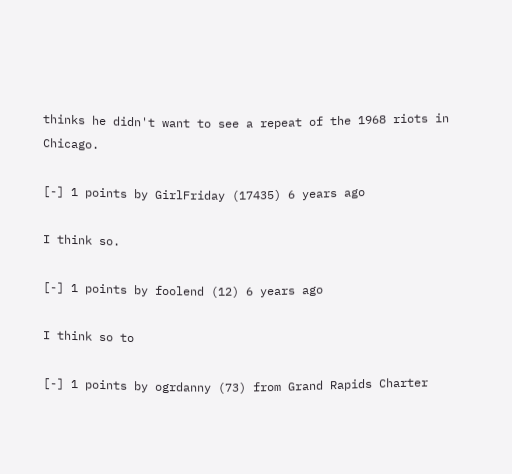thinks he didn't want to see a repeat of the 1968 riots in Chicago.

[-] 1 points by GirlFriday (17435) 6 years ago

I think so.

[-] 1 points by foolend (12) 6 years ago

I think so to

[-] 1 points by ogrdanny (73) from Grand Rapids Charter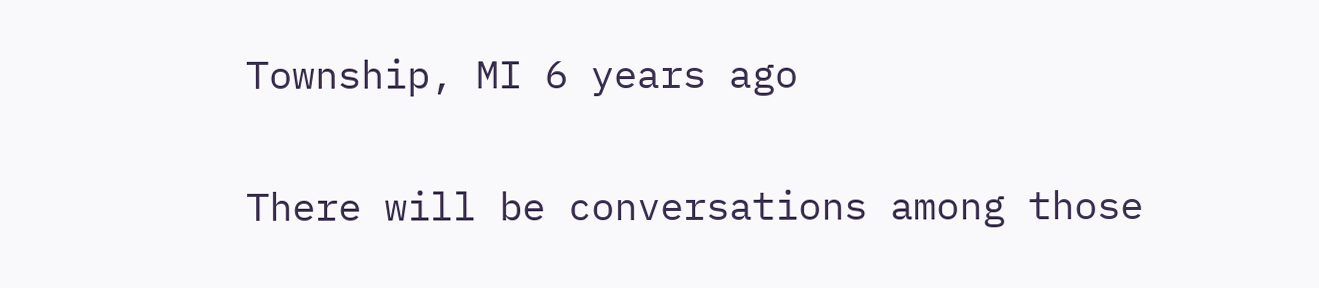Township, MI 6 years ago

There will be conversations among those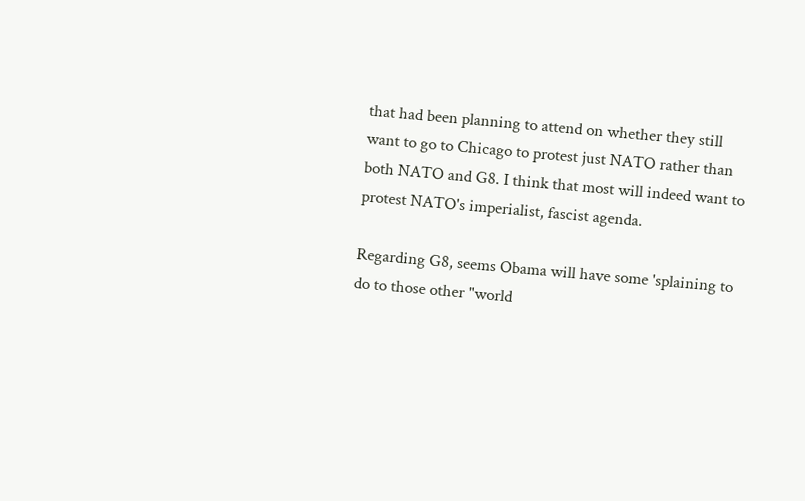that had been planning to attend on whether they still want to go to Chicago to protest just NATO rather than both NATO and G8. I think that most will indeed want to protest NATO's imperialist, fascist agenda.

Regarding G8, seems Obama will have some 'splaining to do to those other "world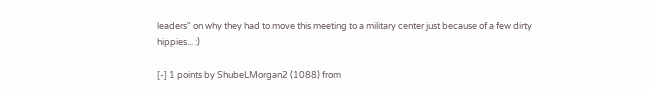leaders" on why they had to move this meeting to a military center just because of a few dirty hippies... :)

[-] 1 points by ShubeLMorgan2 (1088) from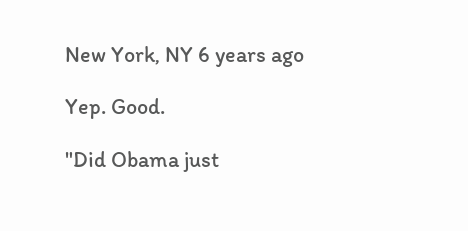New York, NY 6 years ago

Yep. Good.

"Did Obama just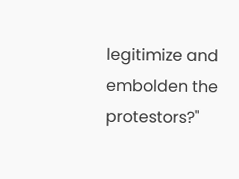legitimize and embolden the protestors?"